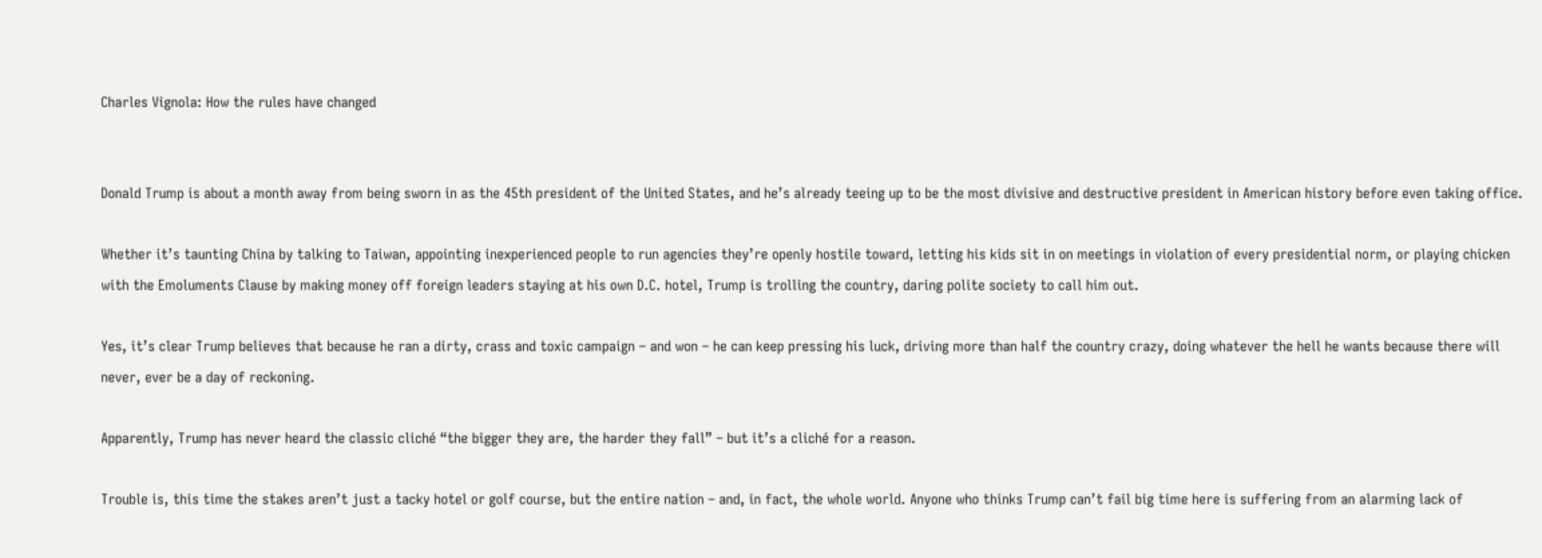Charles Vignola: How the rules have changed


Donald Trump is about a month away from being sworn in as the 45th president of the United States, and he’s already teeing up to be the most divisive and destructive president in American history before even taking office.

Whether it’s taunting China by talking to Taiwan, appointing inexperienced people to run agencies they’re openly hostile toward, letting his kids sit in on meetings in violation of every presidential norm, or playing chicken with the Emoluments Clause by making money off foreign leaders staying at his own D.C. hotel, Trump is trolling the country, daring polite society to call him out.

Yes, it’s clear Trump believes that because he ran a dirty, crass and toxic campaign – and won – he can keep pressing his luck, driving more than half the country crazy, doing whatever the hell he wants because there will never, ever be a day of reckoning.

Apparently, Trump has never heard the classic cliché “the bigger they are, the harder they fall” – but it’s a cliché for a reason.

Trouble is, this time the stakes aren’t just a tacky hotel or golf course, but the entire nation – and, in fact, the whole world. Anyone who thinks Trump can’t fail big time here is suffering from an alarming lack of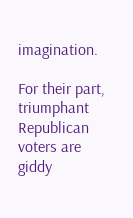imagination.

For their part, triumphant Republican voters are giddy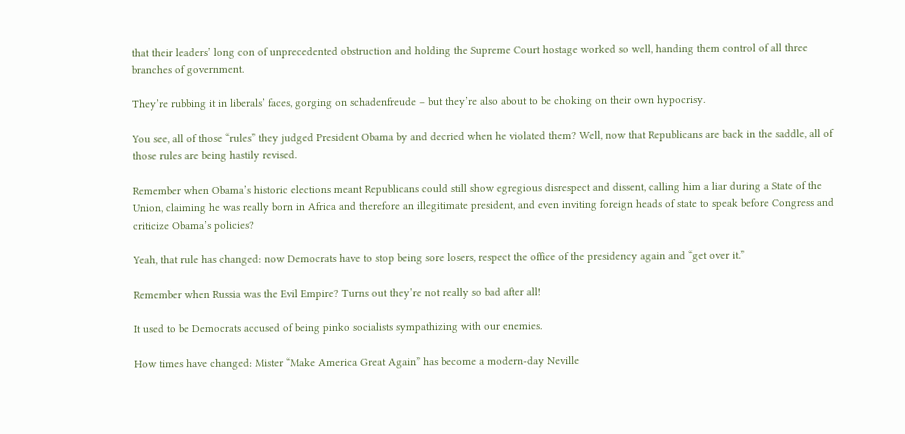that their leaders’ long con of unprecedented obstruction and holding the Supreme Court hostage worked so well, handing them control of all three branches of government.

They’re rubbing it in liberals’ faces, gorging on schadenfreude – but they’re also about to be choking on their own hypocrisy.

You see, all of those “rules” they judged President Obama by and decried when he violated them? Well, now that Republicans are back in the saddle, all of those rules are being hastily revised.

Remember when Obama’s historic elections meant Republicans could still show egregious disrespect and dissent, calling him a liar during a State of the Union, claiming he was really born in Africa and therefore an illegitimate president, and even inviting foreign heads of state to speak before Congress and criticize Obama’s policies?

Yeah, that rule has changed: now Democrats have to stop being sore losers, respect the office of the presidency again and “get over it.”

Remember when Russia was the Evil Empire? Turns out they’re not really so bad after all!

It used to be Democrats accused of being pinko socialists sympathizing with our enemies.

How times have changed: Mister “Make America Great Again” has become a modern-day Neville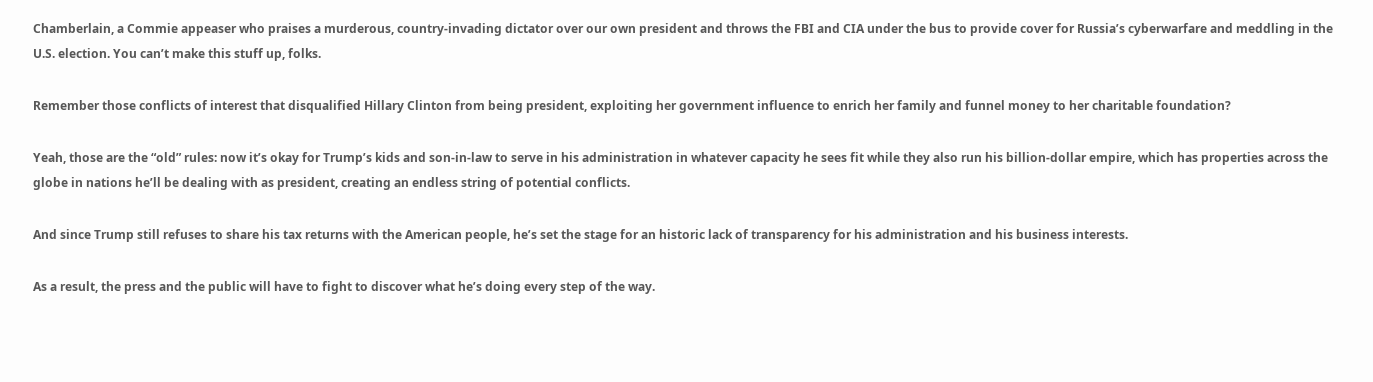Chamberlain, a Commie appeaser who praises a murderous, country-invading dictator over our own president and throws the FBI and CIA under the bus to provide cover for Russia’s cyberwarfare and meddling in the U.S. election. You can’t make this stuff up, folks.

Remember those conflicts of interest that disqualified Hillary Clinton from being president, exploiting her government influence to enrich her family and funnel money to her charitable foundation?

Yeah, those are the “old” rules: now it’s okay for Trump’s kids and son-in-law to serve in his administration in whatever capacity he sees fit while they also run his billion-dollar empire, which has properties across the globe in nations he’ll be dealing with as president, creating an endless string of potential conflicts.

And since Trump still refuses to share his tax returns with the American people, he’s set the stage for an historic lack of transparency for his administration and his business interests.

As a result, the press and the public will have to fight to discover what he’s doing every step of the way.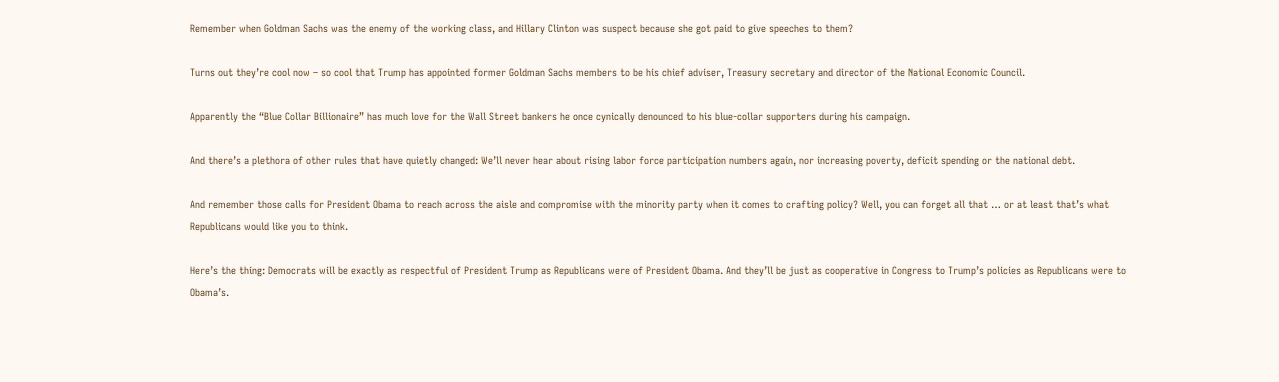Remember when Goldman Sachs was the enemy of the working class, and Hillary Clinton was suspect because she got paid to give speeches to them?

Turns out they’re cool now – so cool that Trump has appointed former Goldman Sachs members to be his chief adviser, Treasury secretary and director of the National Economic Council.

Apparently the “Blue Collar Billionaire” has much love for the Wall Street bankers he once cynically denounced to his blue-collar supporters during his campaign.

And there’s a plethora of other rules that have quietly changed: We’ll never hear about rising labor force participation numbers again, nor increasing poverty, deficit spending or the national debt.

And remember those calls for President Obama to reach across the aisle and compromise with the minority party when it comes to crafting policy? Well, you can forget all that … or at least that’s what Republicans would like you to think.

Here’s the thing: Democrats will be exactly as respectful of President Trump as Republicans were of President Obama. And they’ll be just as cooperative in Congress to Trump’s policies as Republicans were to Obama’s.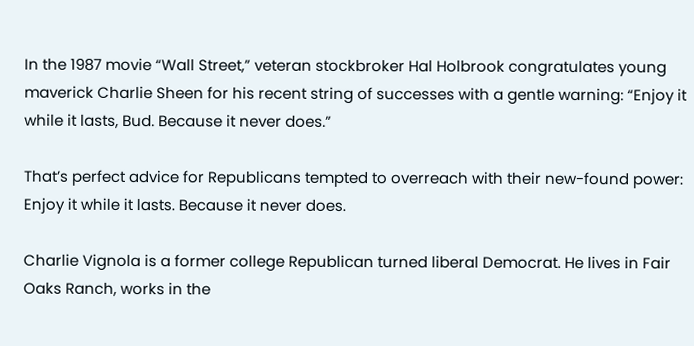In the 1987 movie “Wall Street,” veteran stockbroker Hal Holbrook congratulates young maverick Charlie Sheen for his recent string of successes with a gentle warning: “Enjoy it while it lasts, Bud. Because it never does.”

That’s perfect advice for Republicans tempted to overreach with their new-found power: Enjoy it while it lasts. Because it never does.

Charlie Vignola is a former college Republican turned liberal Democrat. He lives in Fair Oaks Ranch, works in the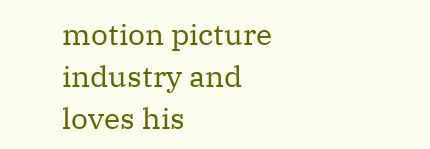motion picture industry and loves his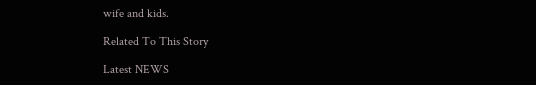wife and kids.

Related To This Story

Latest NEWS